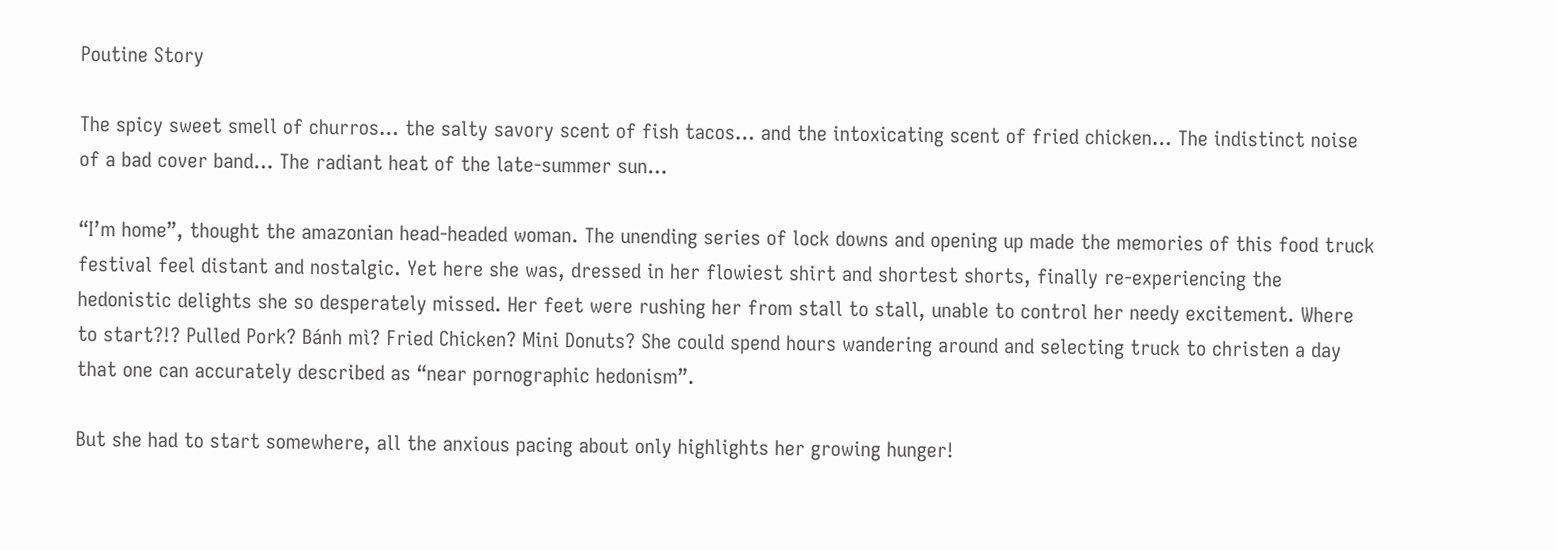Poutine Story

The spicy sweet smell of churros… the salty savory scent of fish tacos… and the intoxicating scent of fried chicken… The indistinct noise of a bad cover band… The radiant heat of the late-summer sun…

“I’m home”, thought the amazonian head-headed woman. The unending series of lock downs and opening up made the memories of this food truck festival feel distant and nostalgic. Yet here she was, dressed in her flowiest shirt and shortest shorts, finally re-experiencing the hedonistic delights she so desperately missed. Her feet were rushing her from stall to stall, unable to control her needy excitement. Where to start?!? Pulled Pork? Bánh mì? Fried Chicken? Mini Donuts? She could spend hours wandering around and selecting truck to christen a day that one can accurately described as “near pornographic hedonism”.

But she had to start somewhere, all the anxious pacing about only highlights her growing hunger!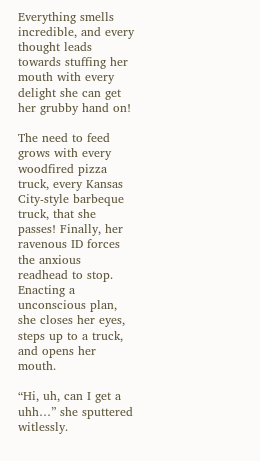Everything smells incredible, and every thought leads towards stuffing her mouth with every delight she can get her grubby hand on!

The need to feed grows with every woodfired pizza truck, every Kansas City-style barbeque truck, that she passes! Finally, her ravenous ID forces the anxious readhead to stop. Enacting a unconscious plan, she closes her eyes, steps up to a truck, and opens her mouth.

“Hi, uh, can I get a uhh…” she sputtered witlessly.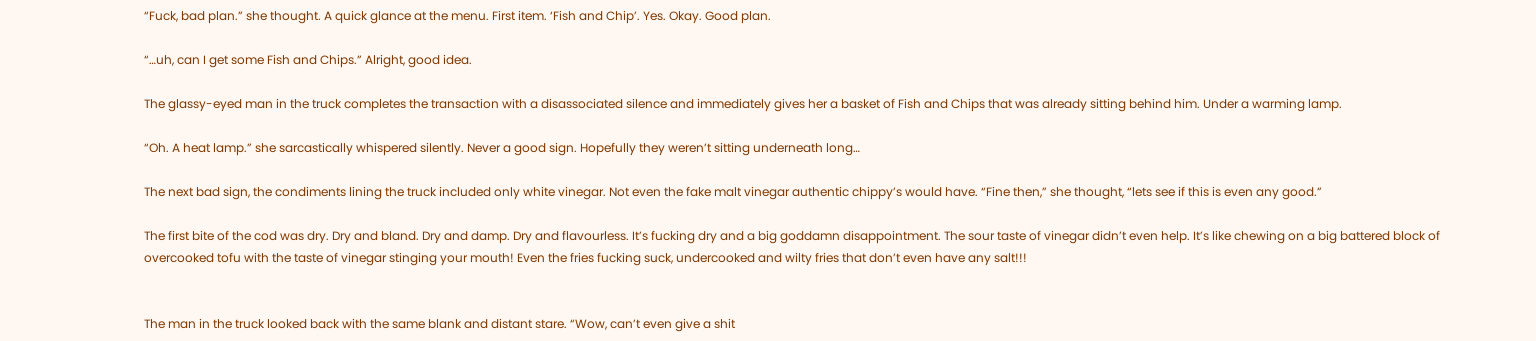“Fuck, bad plan.” she thought. A quick glance at the menu. First item. ‘Fish and Chip’. Yes. Okay. Good plan.

“…uh, can I get some Fish and Chips.” Alright, good idea.

The glassy-eyed man in the truck completes the transaction with a disassociated silence and immediately gives her a basket of Fish and Chips that was already sitting behind him. Under a warming lamp.

“Oh. A heat lamp.” she sarcastically whispered silently. Never a good sign. Hopefully they weren’t sitting underneath long…

The next bad sign, the condiments lining the truck included only white vinegar. Not even the fake malt vinegar authentic chippy’s would have. “Fine then,” she thought, “lets see if this is even any good.”

The first bite of the cod was dry. Dry and bland. Dry and damp. Dry and flavourless. It’s fucking dry and a big goddamn disappointment. The sour taste of vinegar didn’t even help. It’s like chewing on a big battered block of overcooked tofu with the taste of vinegar stinging your mouth! Even the fries fucking suck, undercooked and wilty fries that don’t even have any salt!!!


The man in the truck looked back with the same blank and distant stare. “Wow, can’t even give a shit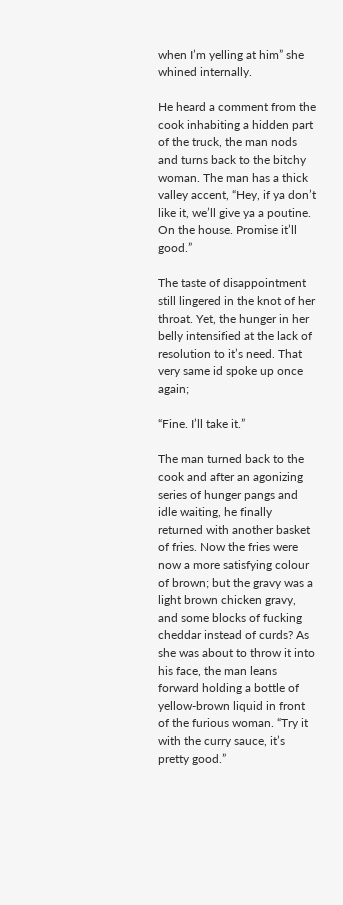when I’m yelling at him” she whined internally.

He heard a comment from the cook inhabiting a hidden part of the truck, the man nods and turns back to the bitchy woman. The man has a thick valley accent, “Hey, if ya don’t like it, we’ll give ya a poutine. On the house. Promise it’ll good.”

The taste of disappointment still lingered in the knot of her throat. Yet, the hunger in her belly intensified at the lack of resolution to it’s need. That very same id spoke up once again;

“Fine. I’ll take it.”

The man turned back to the cook and after an agonizing series of hunger pangs and idle waiting, he finally returned with another basket of fries. Now the fries were now a more satisfying colour of brown; but the gravy was a light brown chicken gravy, and some blocks of fucking cheddar instead of curds? As she was about to throw it into his face, the man leans forward holding a bottle of yellow-brown liquid in front of the furious woman. “Try it with the curry sauce, it’s pretty good.”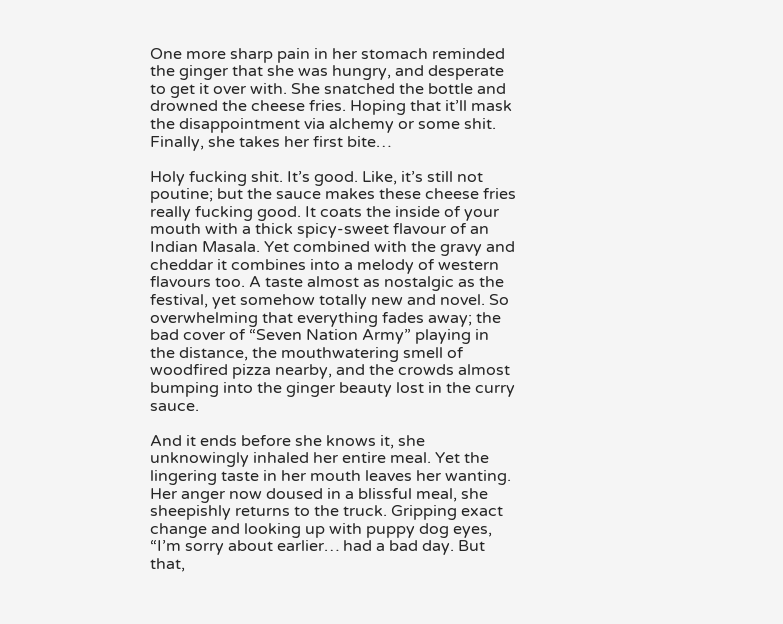One more sharp pain in her stomach reminded the ginger that she was hungry, and desperate to get it over with. She snatched the bottle and drowned the cheese fries. Hoping that it’ll mask the disappointment via alchemy or some shit. Finally, she takes her first bite…

Holy fucking shit. It’s good. Like, it’s still not poutine; but the sauce makes these cheese fries really fucking good. It coats the inside of your mouth with a thick spicy-sweet flavour of an Indian Masala. Yet combined with the gravy and cheddar it combines into a melody of western flavours too. A taste almost as nostalgic as the festival, yet somehow totally new and novel. So overwhelming that everything fades away; the bad cover of “Seven Nation Army” playing in the distance, the mouthwatering smell of woodfired pizza nearby, and the crowds almost bumping into the ginger beauty lost in the curry sauce.

And it ends before she knows it, she unknowingly inhaled her entire meal. Yet the lingering taste in her mouth leaves her wanting. Her anger now doused in a blissful meal, she sheepishly returns to the truck. Gripping exact change and looking up with puppy dog eyes, “I’m sorry about earlier… had a bad day. But that,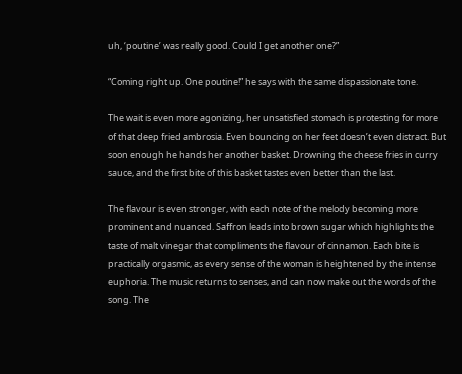uh, ‘poutine’ was really good. Could I get another one?”

“Coming right up. One poutine!” he says with the same dispassionate tone.

The wait is even more agonizing, her unsatisfied stomach is protesting for more of that deep fried ambrosia. Even bouncing on her feet doesn’t even distract. But soon enough he hands her another basket. Drowning the cheese fries in curry sauce, and the first bite of this basket tastes even better than the last.

The flavour is even stronger, with each note of the melody becoming more prominent and nuanced. Saffron leads into brown sugar which highlights the taste of malt vinegar that compliments the flavour of cinnamon. Each bite is practically orgasmic, as every sense of the woman is heightened by the intense euphoria. The music returns to senses, and can now make out the words of the song. The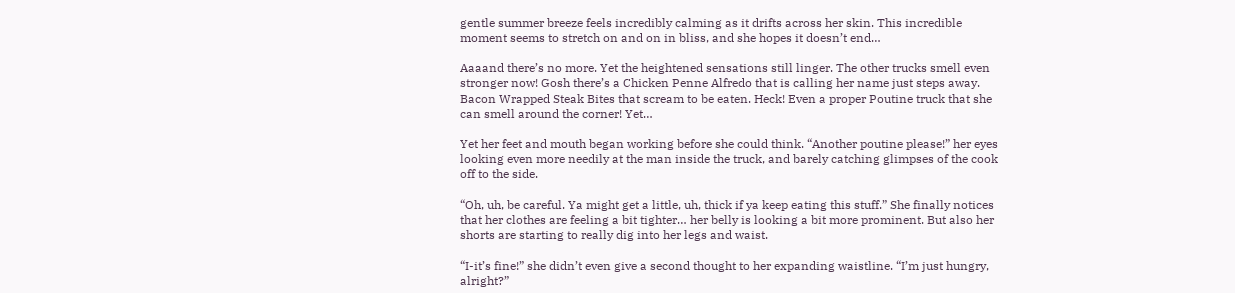gentle summer breeze feels incredibly calming as it drifts across her skin. This incredible moment seems to stretch on and on in bliss, and she hopes it doesn’t end…

Aaaand there’s no more. Yet the heightened sensations still linger. The other trucks smell even stronger now! Gosh there’s a Chicken Penne Alfredo that is calling her name just steps away. Bacon Wrapped Steak Bites that scream to be eaten. Heck! Even a proper Poutine truck that she can smell around the corner! Yet…

Yet her feet and mouth began working before she could think. “Another poutine please!” her eyes looking even more needily at the man inside the truck, and barely catching glimpses of the cook off to the side.

“Oh, uh, be careful. Ya might get a little, uh, thick if ya keep eating this stuff.” She finally notices that her clothes are feeling a bit tighter… her belly is looking a bit more prominent. But also her shorts are starting to really dig into her legs and waist.

“I-it’s fine!” she didn’t even give a second thought to her expanding waistline. “I’m just hungry, alright?”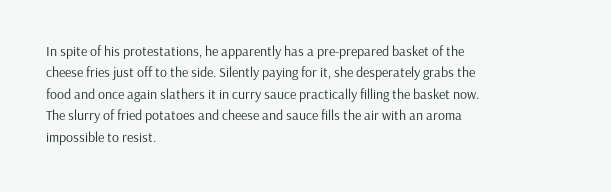In spite of his protestations, he apparently has a pre-prepared basket of the cheese fries just off to the side. Silently paying for it, she desperately grabs the food and once again slathers it in curry sauce practically filling the basket now. The slurry of fried potatoes and cheese and sauce fills the air with an aroma impossible to resist.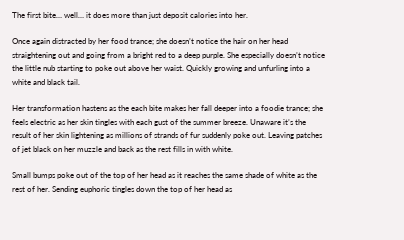The first bite… well… it does more than just deposit calories into her.

Once again distracted by her food trance; she doesn’t notice the hair on her head straightening out and going from a bright red to a deep purple. She especially doesn’t notice the little nub starting to poke out above her waist. Quickly growing and unfurling into a white and black tail.

Her transformation hastens as the each bite makes her fall deeper into a foodie trance; she feels electric as her skin tingles with each gust of the summer breeze. Unaware it’s the result of her skin lightening as millions of strands of fur suddenly poke out. Leaving patches of jet black on her muzzle and back as the rest fills in with white.

Small bumps poke out of the top of her head as it reaches the same shade of white as the rest of her. Sending euphoric tingles down the top of her head as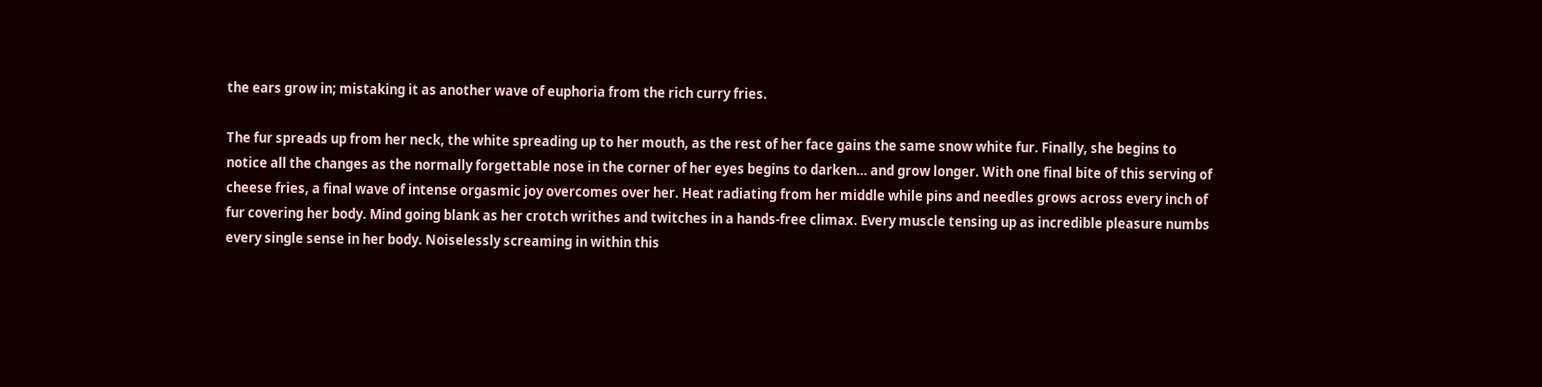the ears grow in; mistaking it as another wave of euphoria from the rich curry fries.

The fur spreads up from her neck, the white spreading up to her mouth, as the rest of her face gains the same snow white fur. Finally, she begins to notice all the changes as the normally forgettable nose in the corner of her eyes begins to darken… and grow longer. With one final bite of this serving of cheese fries, a final wave of intense orgasmic joy overcomes over her. Heat radiating from her middle while pins and needles grows across every inch of fur covering her body. Mind going blank as her crotch writhes and twitches in a hands-free climax. Every muscle tensing up as incredible pleasure numbs every single sense in her body. Noiselessly screaming in within this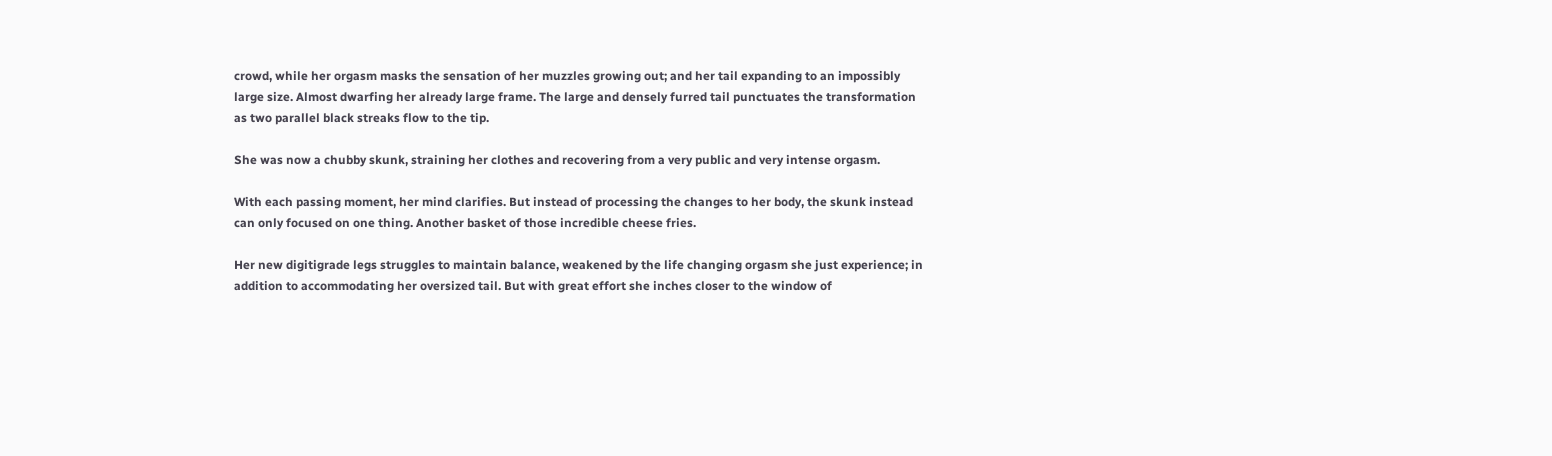crowd, while her orgasm masks the sensation of her muzzles growing out; and her tail expanding to an impossibly large size. Almost dwarfing her already large frame. The large and densely furred tail punctuates the transformation as two parallel black streaks flow to the tip.

She was now a chubby skunk, straining her clothes and recovering from a very public and very intense orgasm.

With each passing moment, her mind clarifies. But instead of processing the changes to her body, the skunk instead can only focused on one thing. Another basket of those incredible cheese fries.

Her new digitigrade legs struggles to maintain balance, weakened by the life changing orgasm she just experience; in addition to accommodating her oversized tail. But with great effort she inches closer to the window of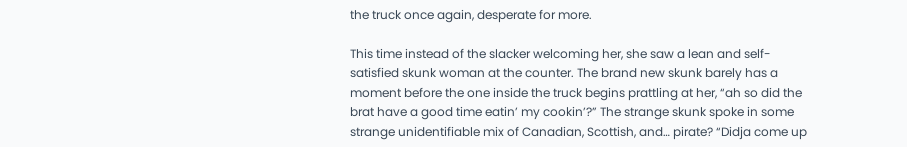the truck once again, desperate for more.

This time instead of the slacker welcoming her, she saw a lean and self-satisfied skunk woman at the counter. The brand new skunk barely has a moment before the one inside the truck begins prattling at her, “ah so did the brat have a good time eatin’ my cookin’?” The strange skunk spoke in some strange unidentifiable mix of Canadian, Scottish, and… pirate? “Didja come up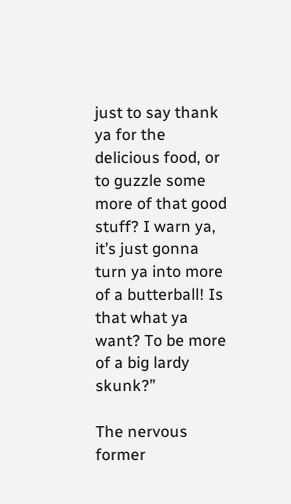just to say thank ya for the delicious food, or to guzzle some more of that good stuff? I warn ya, it’s just gonna turn ya into more of a butterball! Is that what ya want? To be more of a big lardy skunk?”

The nervous former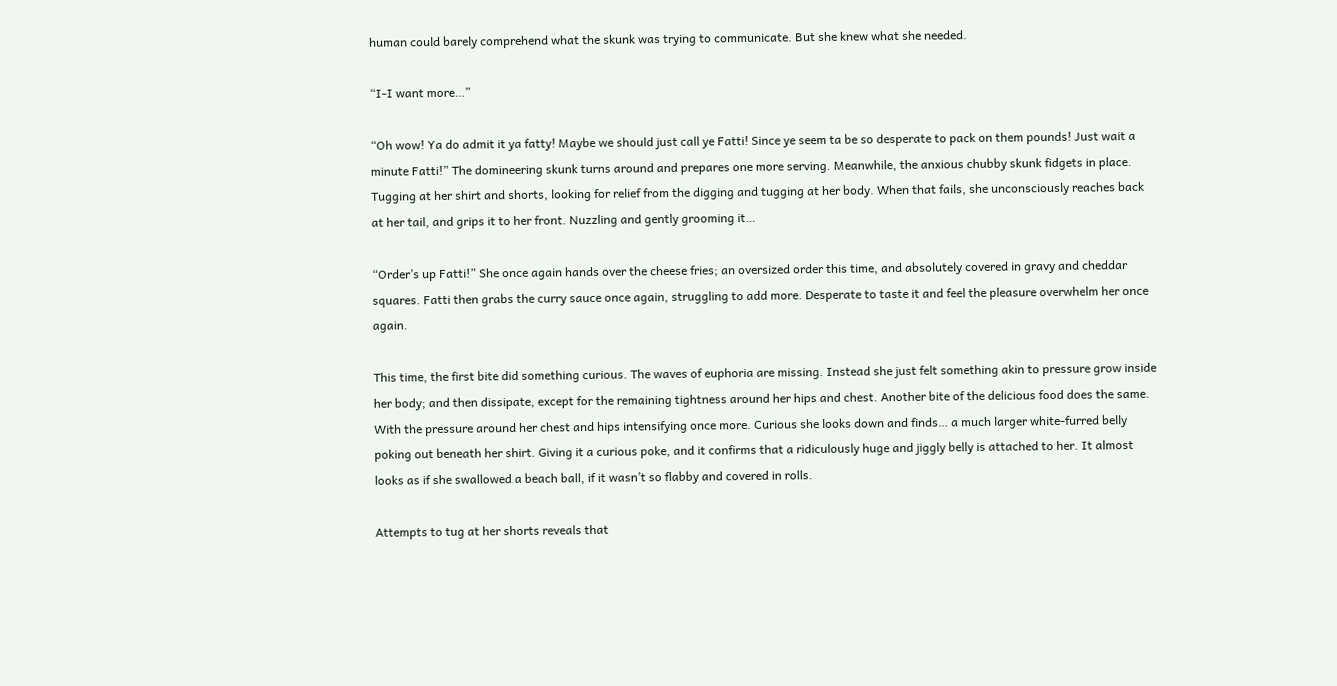human could barely comprehend what the skunk was trying to communicate. But she knew what she needed.

“I-I want more…”

“Oh wow! Ya do admit it ya fatty! Maybe we should just call ye Fatti! Since ye seem ta be so desperate to pack on them pounds! Just wait a minute Fatti!” The domineering skunk turns around and prepares one more serving. Meanwhile, the anxious chubby skunk fidgets in place. Tugging at her shirt and shorts, looking for relief from the digging and tugging at her body. When that fails, she unconsciously reaches back at her tail, and grips it to her front. Nuzzling and gently grooming it…

“Order’s up Fatti!” She once again hands over the cheese fries; an oversized order this time, and absolutely covered in gravy and cheddar squares. Fatti then grabs the curry sauce once again, struggling to add more. Desperate to taste it and feel the pleasure overwhelm her once again.

This time, the first bite did something curious. The waves of euphoria are missing. Instead she just felt something akin to pressure grow inside her body; and then dissipate, except for the remaining tightness around her hips and chest. Another bite of the delicious food does the same. With the pressure around her chest and hips intensifying once more. Curious she looks down and finds… a much larger white-furred belly poking out beneath her shirt. Giving it a curious poke, and it confirms that a ridiculously huge and jiggly belly is attached to her. It almost looks as if she swallowed a beach ball, if it wasn’t so flabby and covered in rolls.

Attempts to tug at her shorts reveals that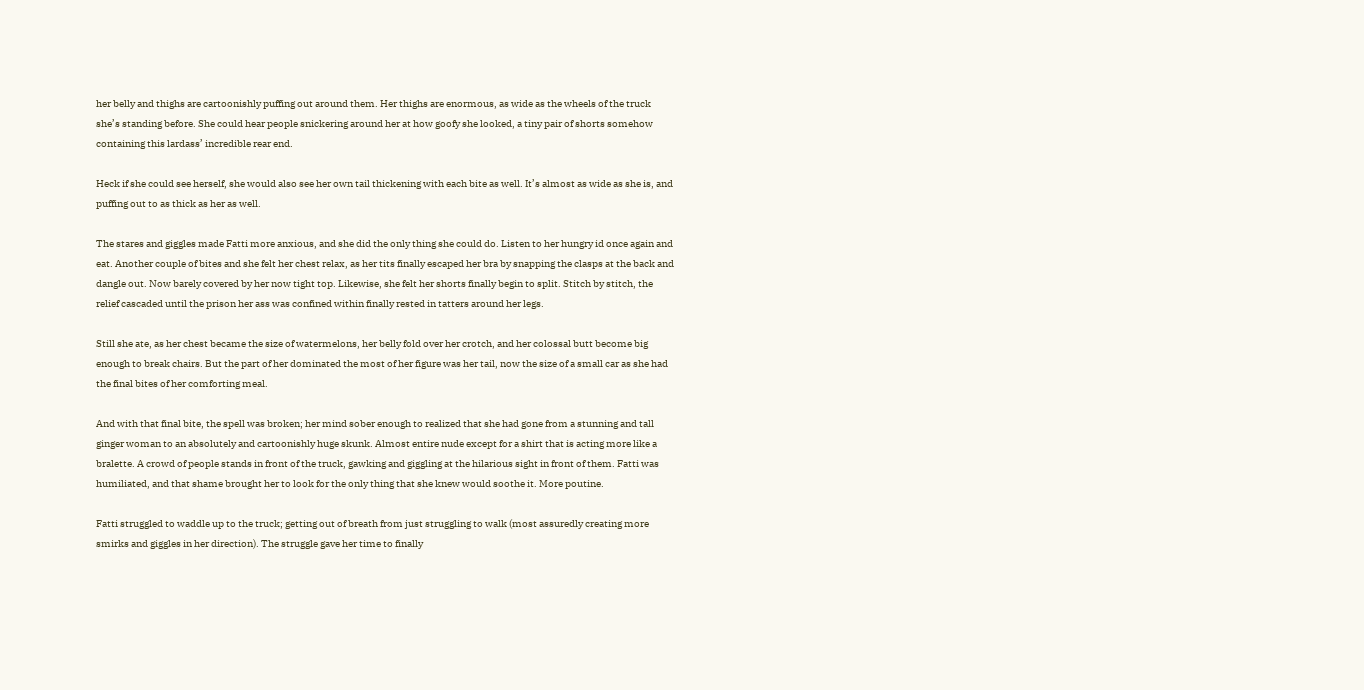her belly and thighs are cartoonishly puffing out around them. Her thighs are enormous, as wide as the wheels of the truck she’s standing before. She could hear people snickering around her at how goofy she looked, a tiny pair of shorts somehow containing this lardass’ incredible rear end.

Heck if she could see herself, she would also see her own tail thickening with each bite as well. It’s almost as wide as she is, and puffing out to as thick as her as well.

The stares and giggles made Fatti more anxious, and she did the only thing she could do. Listen to her hungry id once again and eat. Another couple of bites and she felt her chest relax, as her tits finally escaped her bra by snapping the clasps at the back and dangle out. Now barely covered by her now tight top. Likewise, she felt her shorts finally begin to split. Stitch by stitch, the relief cascaded until the prison her ass was confined within finally rested in tatters around her legs.

Still she ate, as her chest became the size of watermelons, her belly fold over her crotch, and her colossal butt become big enough to break chairs. But the part of her dominated the most of her figure was her tail, now the size of a small car as she had the final bites of her comforting meal.

And with that final bite, the spell was broken; her mind sober enough to realized that she had gone from a stunning and tall ginger woman to an absolutely and cartoonishly huge skunk. Almost entire nude except for a shirt that is acting more like a bralette. A crowd of people stands in front of the truck, gawking and giggling at the hilarious sight in front of them. Fatti was humiliated, and that shame brought her to look for the only thing that she knew would soothe it. More poutine.

Fatti struggled to waddle up to the truck; getting out of breath from just struggling to walk (most assuredly creating more smirks and giggles in her direction). The struggle gave her time to finally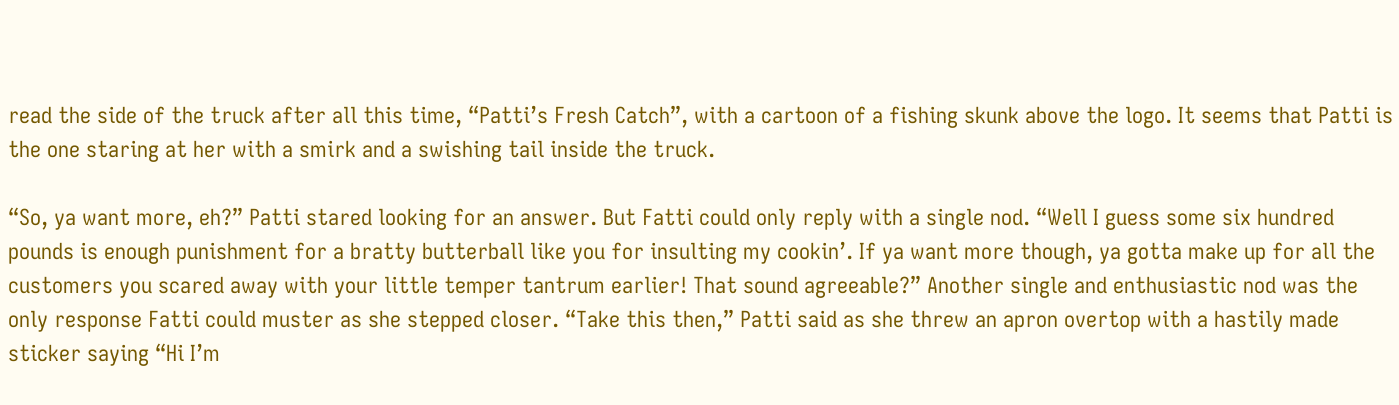read the side of the truck after all this time, “Patti’s Fresh Catch”, with a cartoon of a fishing skunk above the logo. It seems that Patti is the one staring at her with a smirk and a swishing tail inside the truck.

“So, ya want more, eh?” Patti stared looking for an answer. But Fatti could only reply with a single nod. “Well I guess some six hundred pounds is enough punishment for a bratty butterball like you for insulting my cookin’. If ya want more though, ya gotta make up for all the customers you scared away with your little temper tantrum earlier! That sound agreeable?” Another single and enthusiastic nod was the only response Fatti could muster as she stepped closer. “Take this then,” Patti said as she threw an apron overtop with a hastily made sticker saying “Hi I’m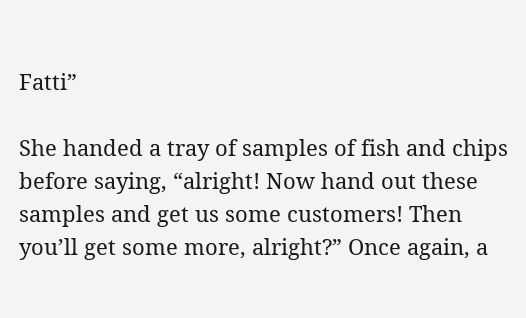Fatti”

She handed a tray of samples of fish and chips before saying, “alright! Now hand out these samples and get us some customers! Then you’ll get some more, alright?” Once again, a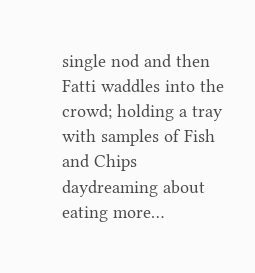single nod and then Fatti waddles into the crowd; holding a tray with samples of Fish and Chips daydreaming about eating more…